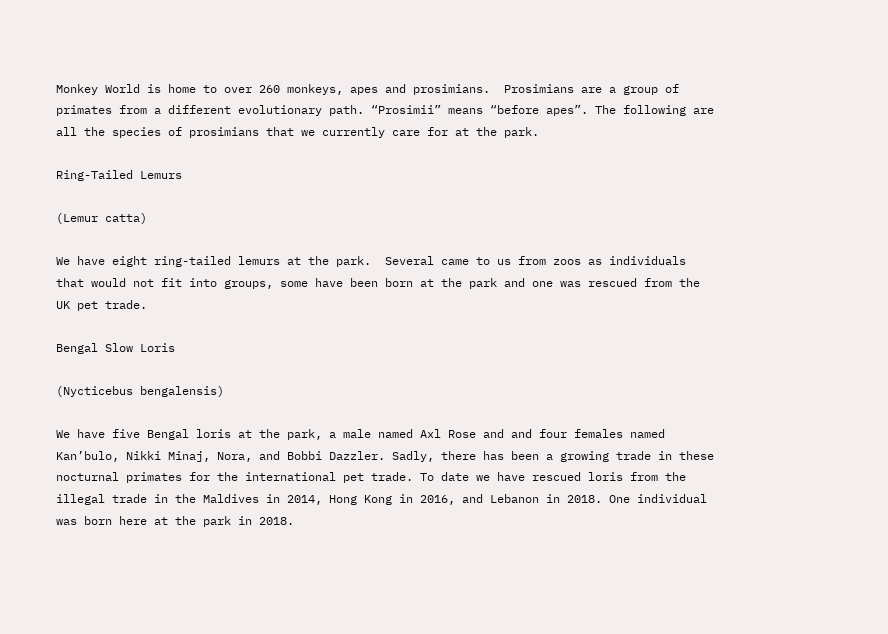Monkey World is home to over 260 monkeys, apes and prosimians.  Prosimians are a group of primates from a different evolutionary path. “Prosimii” means “before apes”. The following are all the species of prosimians that we currently care for at the park.

Ring-Tailed Lemurs

(Lemur catta)

We have eight ring-tailed lemurs at the park.  Several came to us from zoos as individuals that would not fit into groups, some have been born at the park and one was rescued from the UK pet trade.

Bengal Slow Loris

(Nycticebus bengalensis)

We have five Bengal loris at the park, a male named Axl Rose and and four females named Kan’bulo, Nikki Minaj, Nora, and Bobbi Dazzler. Sadly, there has been a growing trade in these nocturnal primates for the international pet trade. To date we have rescued loris from the illegal trade in the Maldives in 2014, Hong Kong in 2016, and Lebanon in 2018. One individual was born here at the park in 2018.